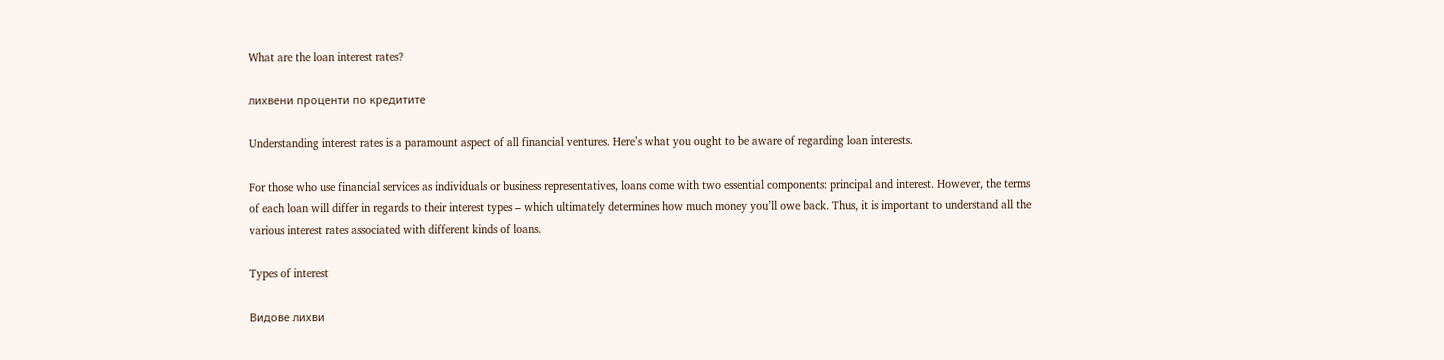What are the loan interest rates?

лихвени проценти по кредитите

Understanding interest rates is a paramount aspect of all financial ventures. Here’s what you ought to be aware of regarding loan interests.

For those who use financial services as individuals or business representatives, loans come with two essential components: principal and interest. However, the terms of each loan will differ in regards to their interest types – which ultimately determines how much money you’ll owe back. Thus, it is important to understand all the various interest rates associated with different kinds of loans.

Types of interest

Видове лихви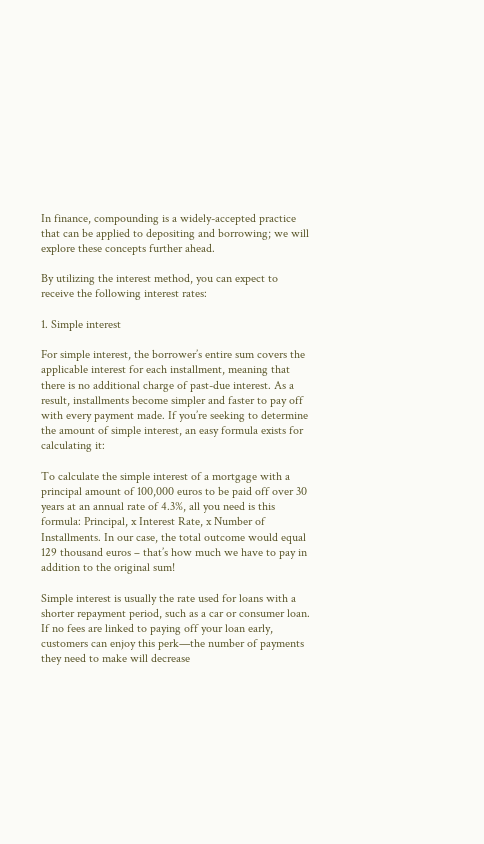In finance, compounding is a widely-accepted practice that can be applied to depositing and borrowing; we will explore these concepts further ahead.

By utilizing the interest method, you can expect to receive the following interest rates:

1. Simple interest

For simple interest, the borrower’s entire sum covers the applicable interest for each installment, meaning that there is no additional charge of past-due interest. As a result, installments become simpler and faster to pay off with every payment made. If you’re seeking to determine the amount of simple interest, an easy formula exists for calculating it:

To calculate the simple interest of a mortgage with a principal amount of 100,000 euros to be paid off over 30 years at an annual rate of 4.3%, all you need is this formula: Principal, x Interest Rate, x Number of Installments. In our case, the total outcome would equal 129 thousand euros – that’s how much we have to pay in addition to the original sum!

Simple interest is usually the rate used for loans with a shorter repayment period, such as a car or consumer loan. If no fees are linked to paying off your loan early, customers can enjoy this perk—the number of payments they need to make will decrease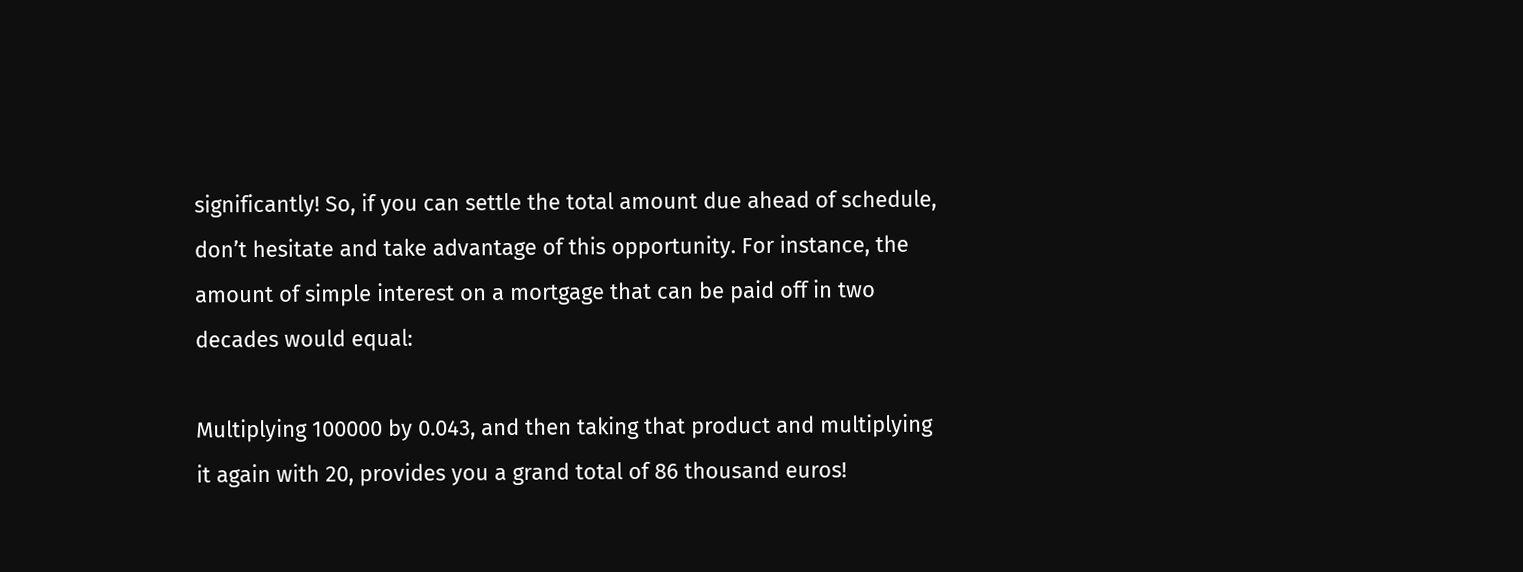significantly! So, if you can settle the total amount due ahead of schedule, don’t hesitate and take advantage of this opportunity. For instance, the amount of simple interest on a mortgage that can be paid off in two decades would equal:

Multiplying 100000 by 0.043, and then taking that product and multiplying it again with 20, provides you a grand total of 86 thousand euros!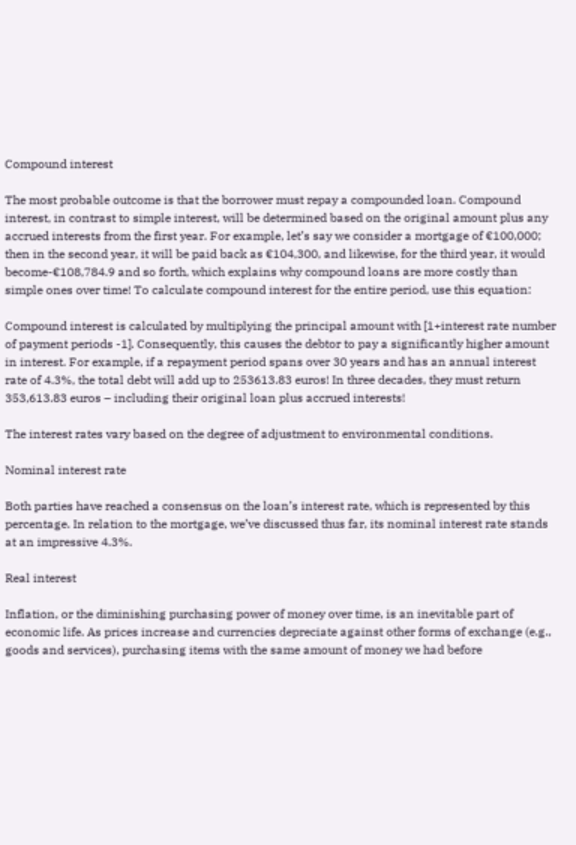Compound interest

The most probable outcome is that the borrower must repay a compounded loan. Compound interest, in contrast to simple interest, will be determined based on the original amount plus any accrued interests from the first year. For example, let’s say we consider a mortgage of €100,000; then in the second year, it will be paid back as €104,300, and likewise, for the third year, it would become-€108,784.9 and so forth, which explains why compound loans are more costly than simple ones over time! To calculate compound interest for the entire period, use this equation:

Compound interest is calculated by multiplying the principal amount with [1+interest rate number of payment periods -1]. Consequently, this causes the debtor to pay a significantly higher amount in interest. For example, if a repayment period spans over 30 years and has an annual interest rate of 4.3%, the total debt will add up to 253613.83 euros! In three decades, they must return 353,613.83 euros – including their original loan plus accrued interests!

The interest rates vary based on the degree of adjustment to environmental conditions.

Nominal interest rate

Both parties have reached a consensus on the loan’s interest rate, which is represented by this percentage. In relation to the mortgage, we’ve discussed thus far, its nominal interest rate stands at an impressive 4.3%.

Real interest

Inflation, or the diminishing purchasing power of money over time, is an inevitable part of economic life. As prices increase and currencies depreciate against other forms of exchange (e.g., goods and services), purchasing items with the same amount of money we had before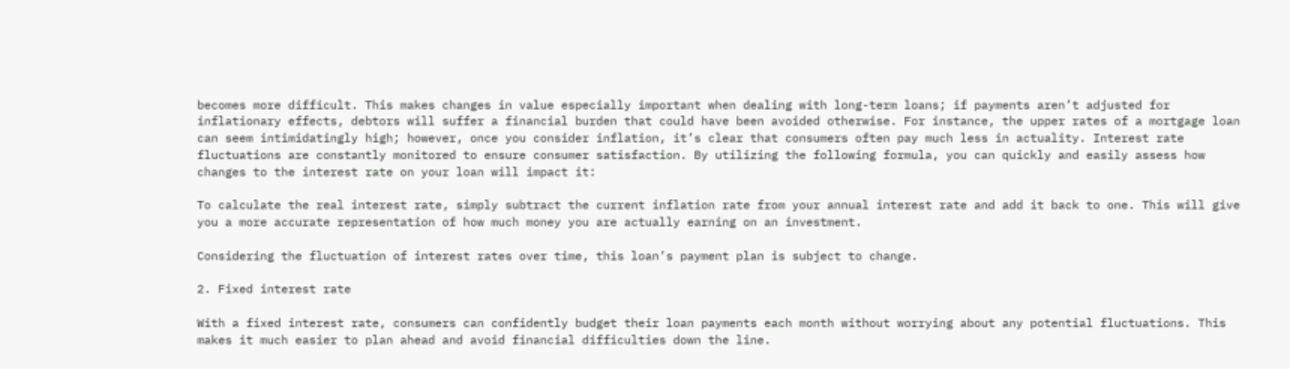becomes more difficult. This makes changes in value especially important when dealing with long-term loans; if payments aren’t adjusted for inflationary effects, debtors will suffer a financial burden that could have been avoided otherwise. For instance, the upper rates of a mortgage loan can seem intimidatingly high; however, once you consider inflation, it’s clear that consumers often pay much less in actuality. Interest rate fluctuations are constantly monitored to ensure consumer satisfaction. By utilizing the following formula, you can quickly and easily assess how changes to the interest rate on your loan will impact it:

To calculate the real interest rate, simply subtract the current inflation rate from your annual interest rate and add it back to one. This will give you a more accurate representation of how much money you are actually earning on an investment.

Considering the fluctuation of interest rates over time, this loan’s payment plan is subject to change.

2. Fixed interest rate

With a fixed interest rate, consumers can confidently budget their loan payments each month without worrying about any potential fluctuations. This makes it much easier to plan ahead and avoid financial difficulties down the line.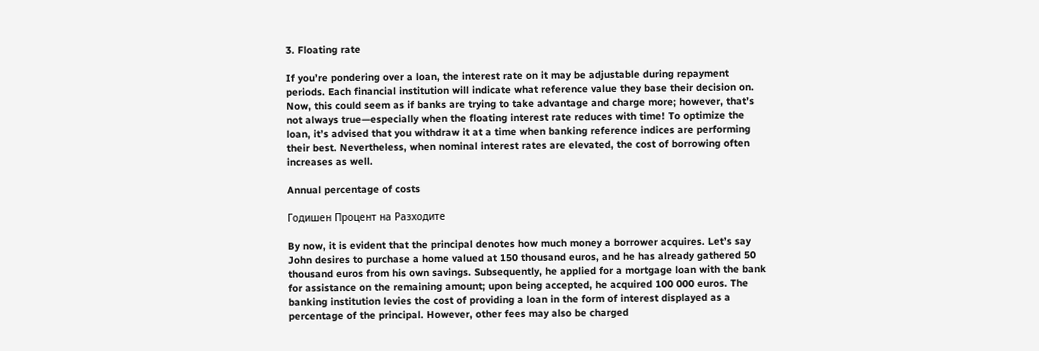3. Floating rate

If you’re pondering over a loan, the interest rate on it may be adjustable during repayment periods. Each financial institution will indicate what reference value they base their decision on. Now, this could seem as if banks are trying to take advantage and charge more; however, that’s not always true—especially when the floating interest rate reduces with time! To optimize the loan, it’s advised that you withdraw it at a time when banking reference indices are performing their best. Nevertheless, when nominal interest rates are elevated, the cost of borrowing often increases as well.

Annual percentage of costs

Годишен Процент на Разходите

By now, it is evident that the principal denotes how much money a borrower acquires. Let’s say John desires to purchase a home valued at 150 thousand euros, and he has already gathered 50 thousand euros from his own savings. Subsequently, he applied for a mortgage loan with the bank for assistance on the remaining amount; upon being accepted, he acquired 100 000 euros. The banking institution levies the cost of providing a loan in the form of interest displayed as a percentage of the principal. However, other fees may also be charged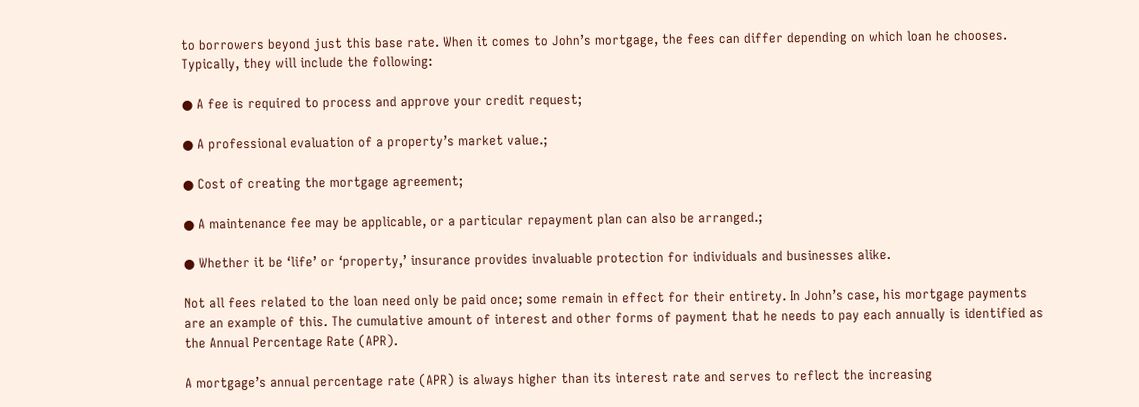to borrowers beyond just this base rate. When it comes to John’s mortgage, the fees can differ depending on which loan he chooses. Typically, they will include the following:

● A fee is required to process and approve your credit request;

● A professional evaluation of a property’s market value.;

● Cost of creating the mortgage agreement;

● A maintenance fee may be applicable, or a particular repayment plan can also be arranged.;

● Whether it be ‘life’ or ‘property,’ insurance provides invaluable protection for individuals and businesses alike.

Not all fees related to the loan need only be paid once; some remain in effect for their entirety. In John’s case, his mortgage payments are an example of this. The cumulative amount of interest and other forms of payment that he needs to pay each annually is identified as the Annual Percentage Rate (APR).

A mortgage’s annual percentage rate (APR) is always higher than its interest rate and serves to reflect the increasing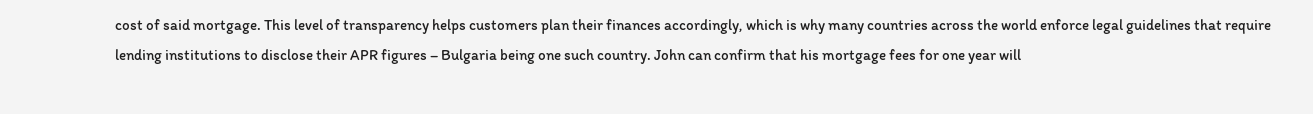cost of said mortgage. This level of transparency helps customers plan their finances accordingly, which is why many countries across the world enforce legal guidelines that require lending institutions to disclose their APR figures – Bulgaria being one such country. John can confirm that his mortgage fees for one year will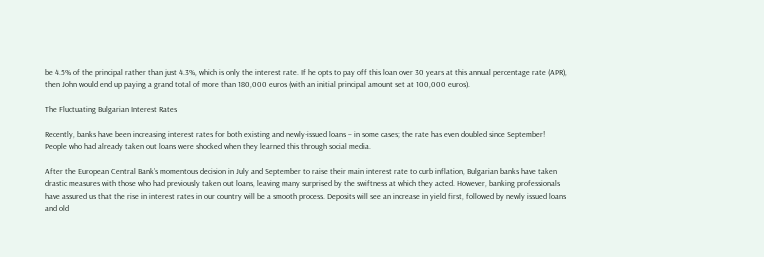be 4.5% of the principal rather than just 4.3%, which is only the interest rate. If he opts to pay off this loan over 30 years at this annual percentage rate (APR), then John would end up paying a grand total of more than 180,000 euros (with an initial principal amount set at 100,000 euros).

The Fluctuating Bulgarian Interest Rates

Recently, banks have been increasing interest rates for both existing and newly-issued loans – in some cases; the rate has even doubled since September! People who had already taken out loans were shocked when they learned this through social media.

After the European Central Bank’s momentous decision in July and September to raise their main interest rate to curb inflation, Bulgarian banks have taken drastic measures with those who had previously taken out loans, leaving many surprised by the swiftness at which they acted. However, banking professionals have assured us that the rise in interest rates in our country will be a smooth process. Deposits will see an increase in yield first, followed by newly issued loans and old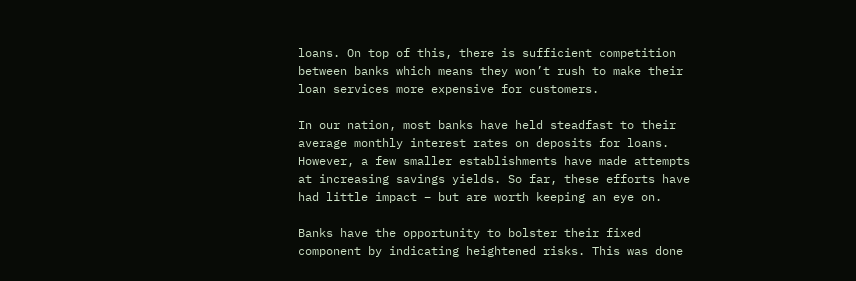loans. On top of this, there is sufficient competition between banks which means they won’t rush to make their loan services more expensive for customers.

In our nation, most banks have held steadfast to their average monthly interest rates on deposits for loans. However, a few smaller establishments have made attempts at increasing savings yields. So far, these efforts have had little impact – but are worth keeping an eye on.

Banks have the opportunity to bolster their fixed component by indicating heightened risks. This was done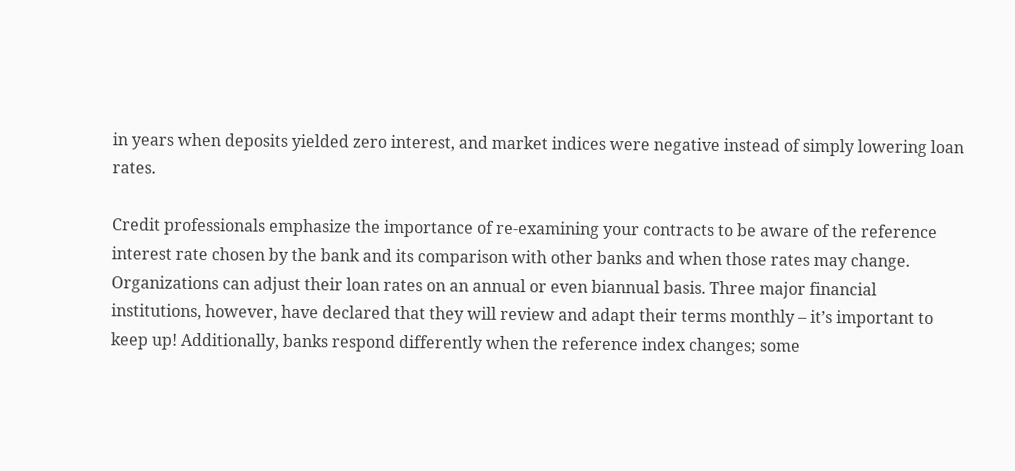in years when deposits yielded zero interest, and market indices were negative instead of simply lowering loan rates.

Credit professionals emphasize the importance of re-examining your contracts to be aware of the reference interest rate chosen by the bank and its comparison with other banks and when those rates may change. Organizations can adjust their loan rates on an annual or even biannual basis. Three major financial institutions, however, have declared that they will review and adapt their terms monthly – it’s important to keep up! Additionally, banks respond differently when the reference index changes; some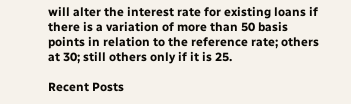will alter the interest rate for existing loans if there is a variation of more than 50 basis points in relation to the reference rate; others at 30; still others only if it is 25.

Recent Posts